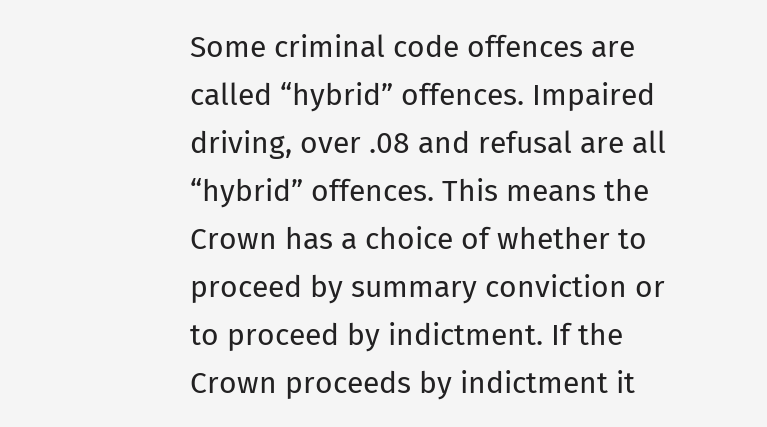Some criminal code offences are called “hybrid” offences. Impaired driving, over .08 and refusal are all “hybrid” offences. This means the Crown has a choice of whether to proceed by summary conviction or to proceed by indictment. If the Crown proceeds by indictment it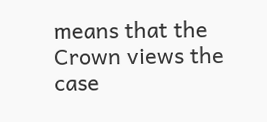means that the Crown views the case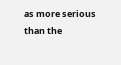as more serious than the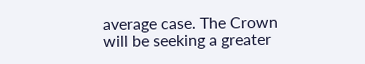average case. The Crown will be seeking a greater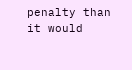penalty than it would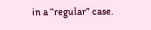in a “regular” case.